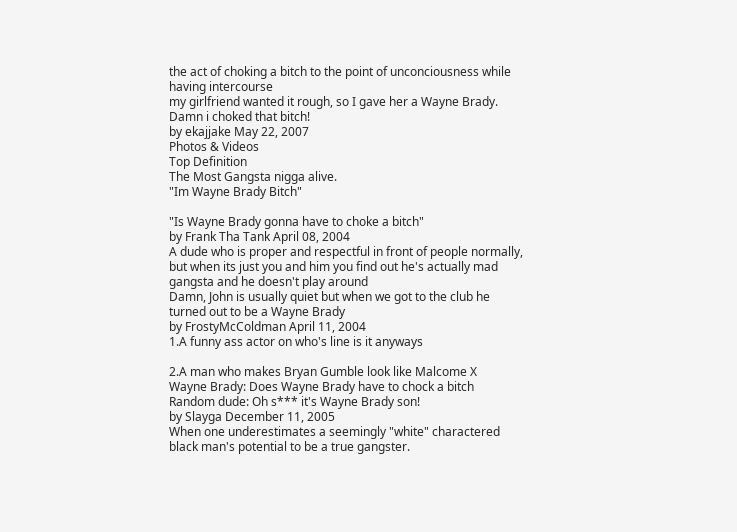the act of choking a bitch to the point of unconciousness while having intercourse
my girlfriend wanted it rough, so I gave her a Wayne Brady. Damn i choked that bitch!
by ekajjake May 22, 2007
Photos & Videos
Top Definition
The Most Gangsta nigga alive.
"Im Wayne Brady Bitch"

"Is Wayne Brady gonna have to choke a bitch"
by Frank Tha Tank April 08, 2004
A dude who is proper and respectful in front of people normally, but when its just you and him you find out he's actually mad gangsta and he doesn't play around
Damn, John is usually quiet but when we got to the club he turned out to be a Wayne Brady
by FrostyMcColdman April 11, 2004
1.A funny ass actor on who's line is it anyways

2.A man who makes Bryan Gumble look like Malcome X
Wayne Brady: Does Wayne Brady have to chock a bitch
Random dude: Oh s*** it's Wayne Brady son!
by Slayga December 11, 2005
When one underestimates a seemingly "white" charactered black man's potential to be a true gangster.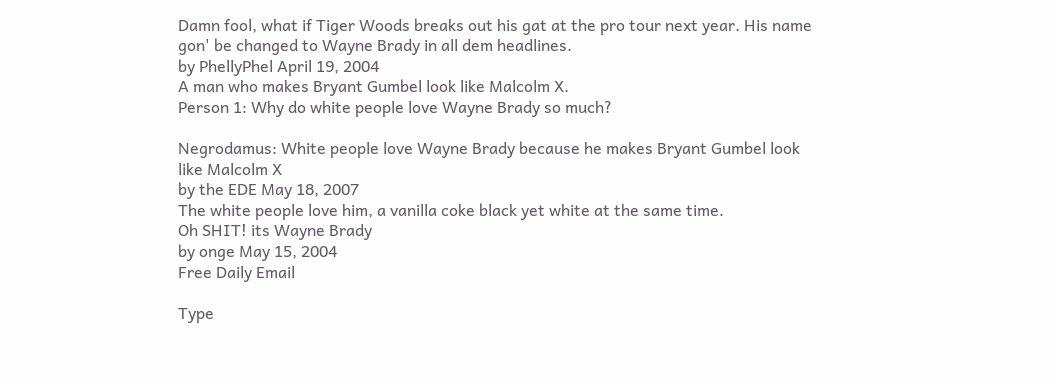Damn fool, what if Tiger Woods breaks out his gat at the pro tour next year. His name gon' be changed to Wayne Brady in all dem headlines.
by PhellyPhel April 19, 2004
A man who makes Bryant Gumbel look like Malcolm X.
Person 1: Why do white people love Wayne Brady so much?

Negrodamus: White people love Wayne Brady because he makes Bryant Gumbel look like Malcolm X
by the EDE May 18, 2007
The white people love him, a vanilla coke black yet white at the same time.
Oh SHIT! its Wayne Brady
by onge May 15, 2004
Free Daily Email

Type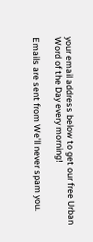your email address below to get our free Urban Word of the Day every morning!

Emails are sent from We'll never spam you.